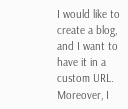I would like to create a blog, and I want to have it in a custom URL. Moreover, I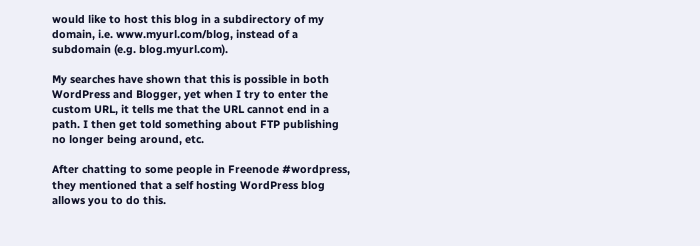would like to host this blog in a subdirectory of my domain, i.e. www.myurl.com/blog, instead of a subdomain (e.g. blog.myurl.com).

My searches have shown that this is possible in both WordPress and Blogger, yet when I try to enter the custom URL, it tells me that the URL cannot end in a path. I then get told something about FTP publishing no longer being around, etc.

After chatting to some people in Freenode #wordpress, they mentioned that a self hosting WordPress blog allows you to do this.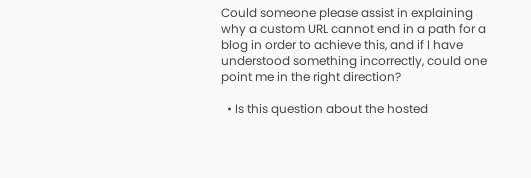Could someone please assist in explaining why a custom URL cannot end in a path for a blog in order to achieve this, and if I have understood something incorrectly, could one point me in the right direction?

  • Is this question about the hosted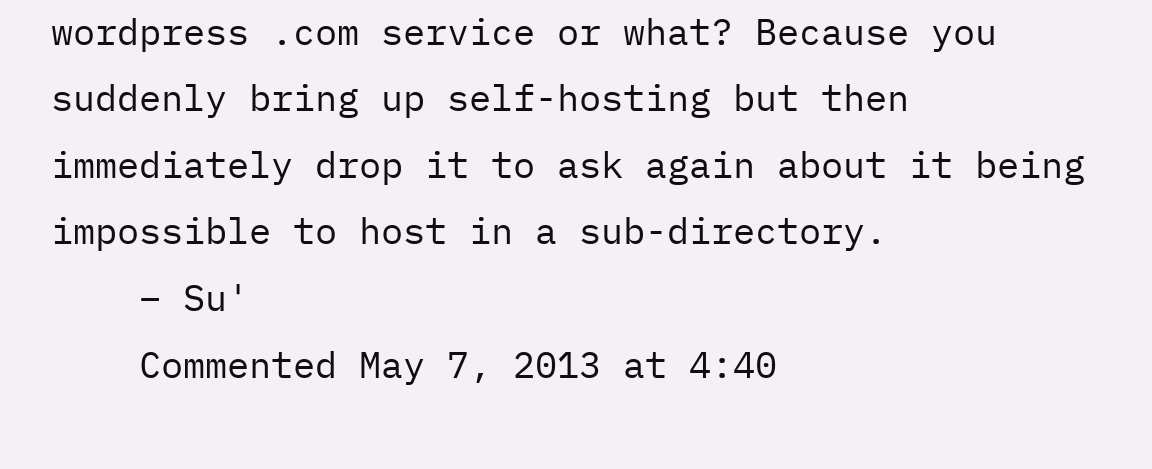wordpress .com service or what? Because you suddenly bring up self-hosting but then immediately drop it to ask again about it being impossible to host in a sub-directory.
    – Su'
    Commented May 7, 2013 at 4:40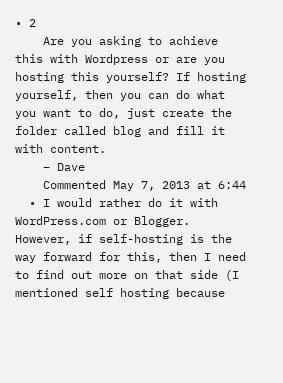• 2
    Are you asking to achieve this with Wordpress or are you hosting this yourself? If hosting yourself, then you can do what you want to do, just create the folder called blog and fill it with content.
    – Dave
    Commented May 7, 2013 at 6:44
  • I would rather do it with WordPress.com or Blogger. However, if self-hosting is the way forward for this, then I need to find out more on that side (I mentioned self hosting because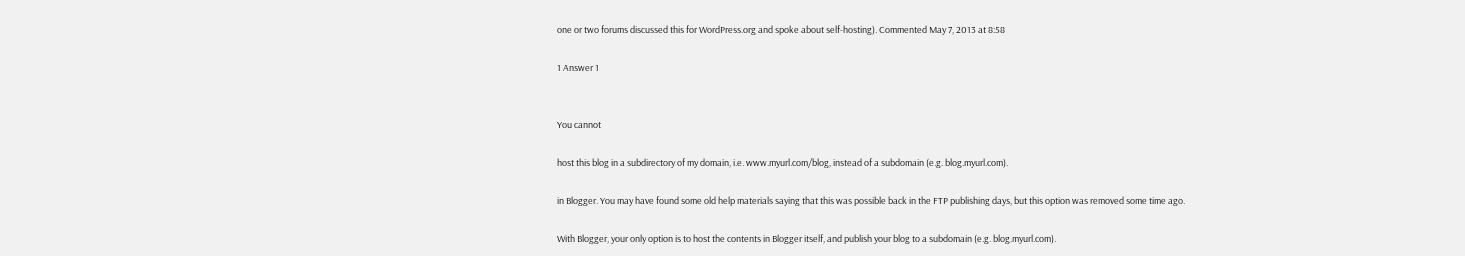one or two forums discussed this for WordPress.org and spoke about self-hosting). Commented May 7, 2013 at 8:58

1 Answer 1


You cannot

host this blog in a subdirectory of my domain, i.e. www.myurl.com/blog, instead of a subdomain (e.g. blog.myurl.com).

in Blogger. You may have found some old help materials saying that this was possible back in the FTP publishing days, but this option was removed some time ago.

With Blogger, your only option is to host the contents in Blogger itself, and publish your blog to a subdomain (e.g. blog.myurl.com).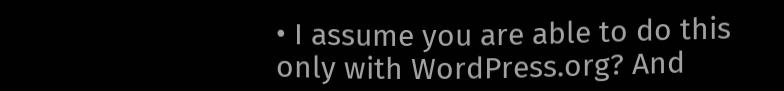• I assume you are able to do this only with WordPress.org? And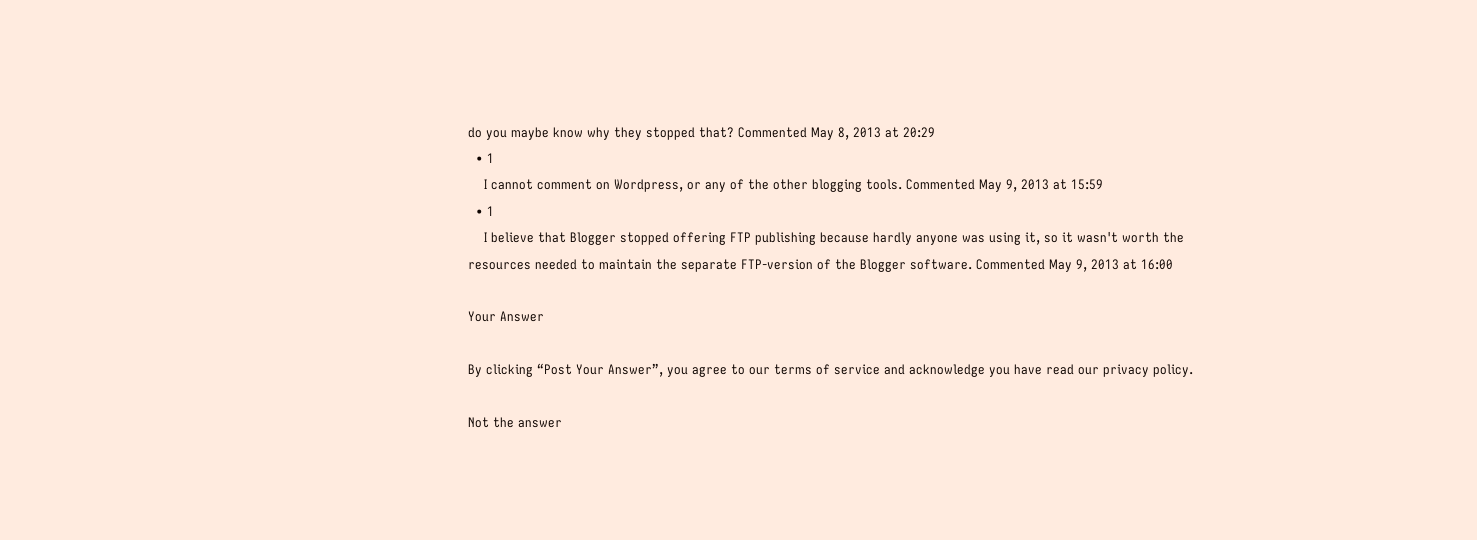do you maybe know why they stopped that? Commented May 8, 2013 at 20:29
  • 1
    I cannot comment on Wordpress, or any of the other blogging tools. Commented May 9, 2013 at 15:59
  • 1
    I believe that Blogger stopped offering FTP publishing because hardly anyone was using it, so it wasn't worth the resources needed to maintain the separate FTP-version of the Blogger software. Commented May 9, 2013 at 16:00

Your Answer

By clicking “Post Your Answer”, you agree to our terms of service and acknowledge you have read our privacy policy.

Not the answer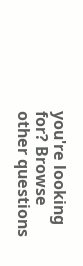you're looking for? Browse other questions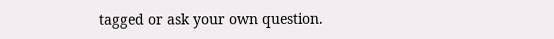tagged or ask your own question.